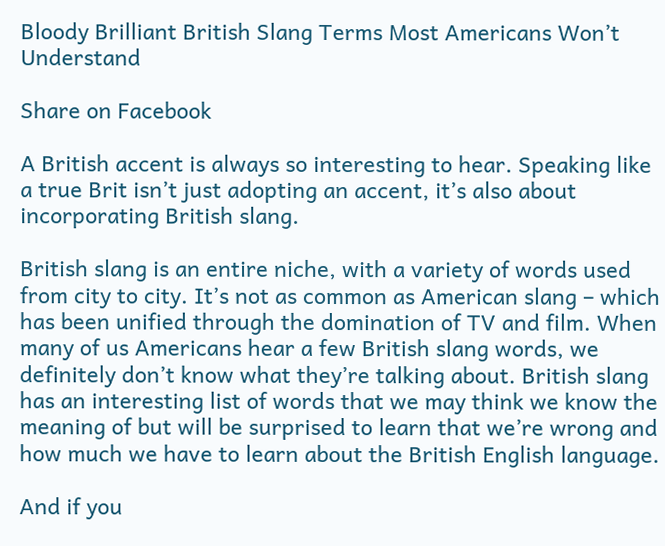Bloody Brilliant British Slang Terms Most Americans Won’t Understand

Share on Facebook

A British accent is always so interesting to hear. Speaking like a true Brit isn’t just adopting an accent, it’s also about incorporating British slang.

British slang is an entire niche, with a variety of words used from city to city. It’s not as common as American slang – which has been unified through the domination of TV and film. When many of us Americans hear a few British slang words, we definitely don’t know what they’re talking about. British slang has an interesting list of words that we may think we know the meaning of but will be surprised to learn that we’re wrong and how much we have to learn about the British English language.

And if you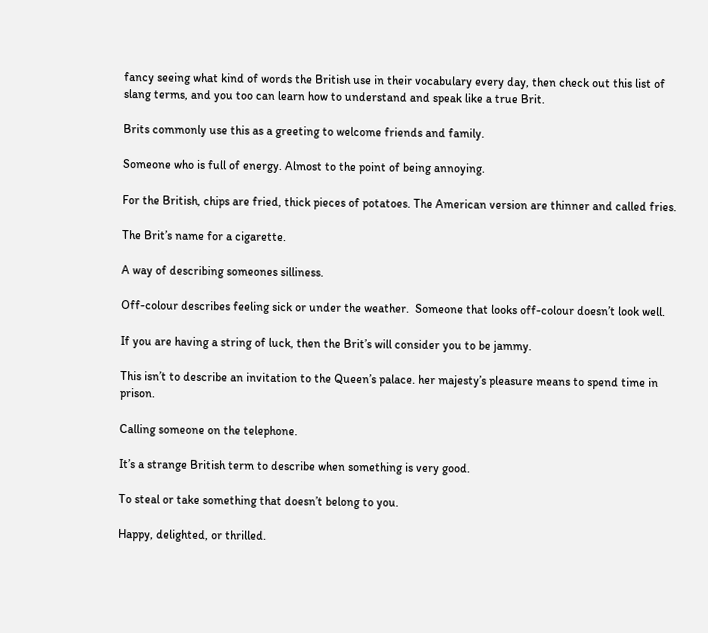fancy seeing what kind of words the British use in their vocabulary every day, then check out this list of slang terms, and you too can learn how to understand and speak like a true Brit.

Brits commonly use this as a greeting to welcome friends and family.

Someone who is full of energy. Almost to the point of being annoying.

For the British, chips are fried, thick pieces of potatoes. The American version are thinner and called fries.

The Brit’s name for a cigarette.

A way of describing someones silliness.

Off-colour describes feeling sick or under the weather.  Someone that looks off-colour doesn’t look well.

If you are having a string of luck, then the Brit’s will consider you to be jammy.

This isn’t to describe an invitation to the Queen’s palace. her majesty’s pleasure means to spend time in prison.

Calling someone on the telephone.

It’s a strange British term to describe when something is very good.

To steal or take something that doesn’t belong to you.

Happy, delighted, or thrilled.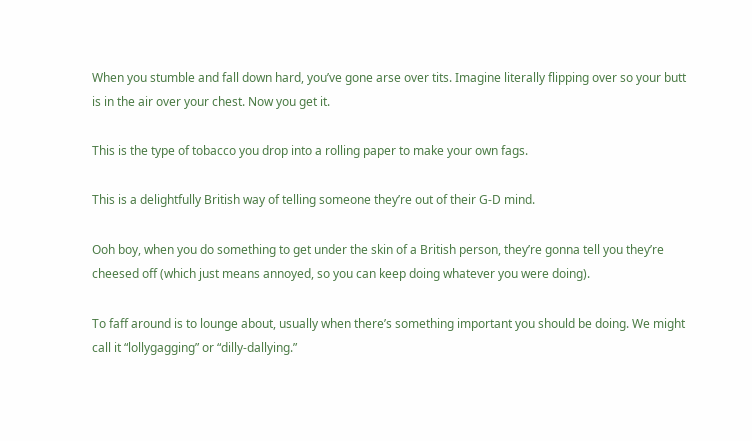When you stumble and fall down hard, you’ve gone arse over tits. Imagine literally flipping over so your butt is in the air over your chest. Now you get it.

This is the type of tobacco you drop into a rolling paper to make your own fags.

This is a delightfully British way of telling someone they’re out of their G-D mind.

Ooh boy, when you do something to get under the skin of a British person, they’re gonna tell you they’re cheesed off (which just means annoyed, so you can keep doing whatever you were doing).

To faff around is to lounge about, usually when there’s something important you should be doing. We might call it “lollygagging” or “dilly-dallying.”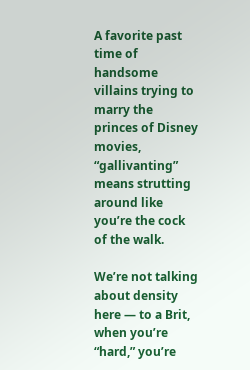A favorite past time of handsome villains trying to marry the princes of Disney movies, “gallivanting” means strutting around like you’re the cock of the walk.

We’re not talking about density here — to a Brit, when you’re “hard,” you’re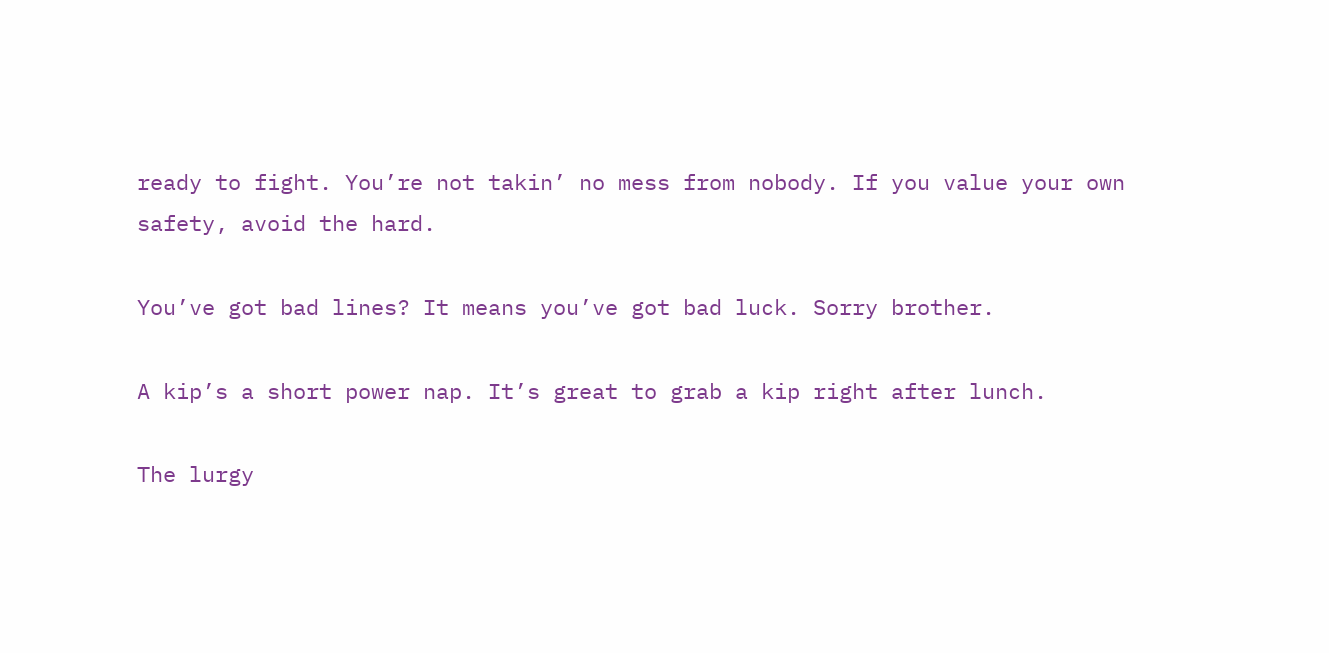ready to fight. You’re not takin’ no mess from nobody. If you value your own safety, avoid the hard.

You’ve got bad lines? It means you’ve got bad luck. Sorry brother.

A kip’s a short power nap. It’s great to grab a kip right after lunch.

The lurgy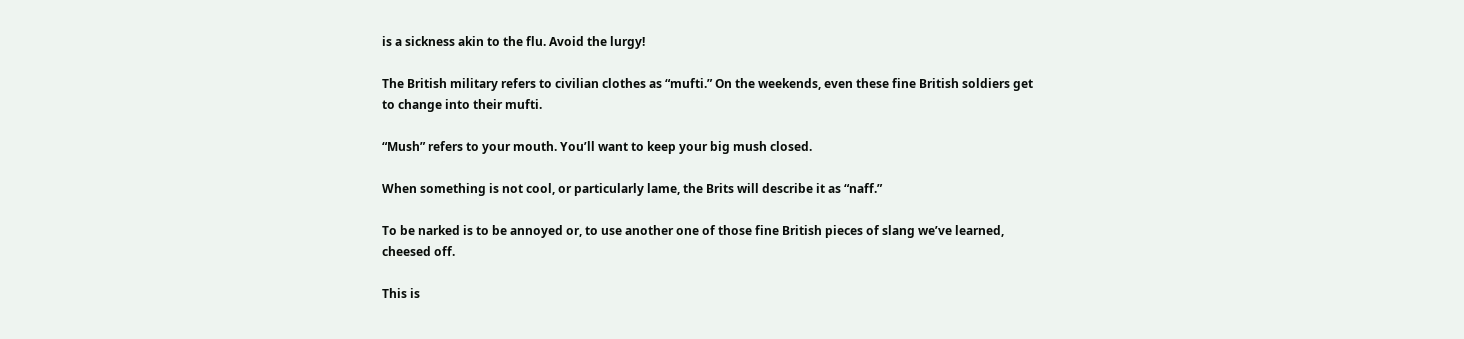is a sickness akin to the flu. Avoid the lurgy!

The British military refers to civilian clothes as “mufti.” On the weekends, even these fine British soldiers get to change into their mufti.

“Mush” refers to your mouth. You’ll want to keep your big mush closed.

When something is not cool, or particularly lame, the Brits will describe it as “naff.”

To be narked is to be annoyed or, to use another one of those fine British pieces of slang we’ve learned, cheesed off.

This is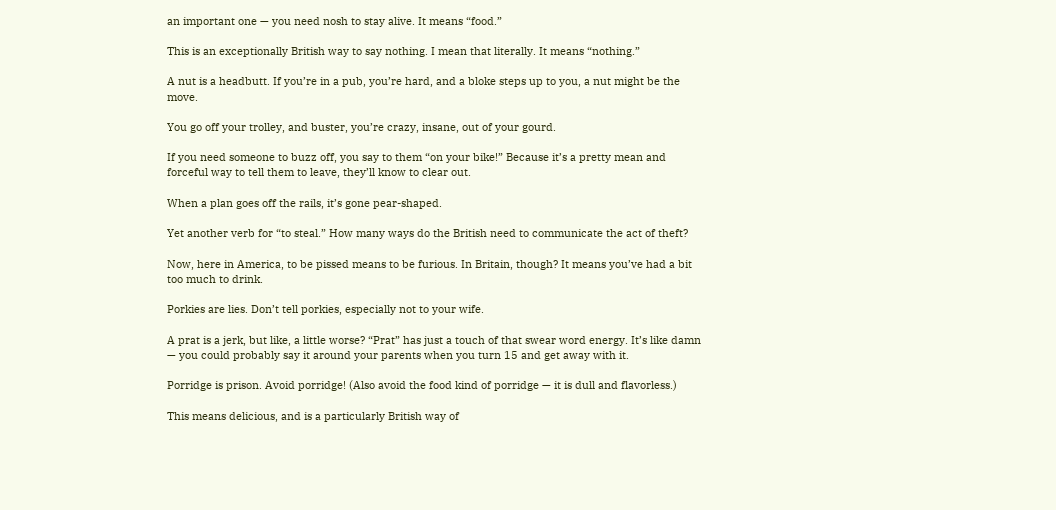an important one — you need nosh to stay alive. It means “food.”

This is an exceptionally British way to say nothing. I mean that literally. It means “nothing.”

A nut is a headbutt. If you’re in a pub, you’re hard, and a bloke steps up to you, a nut might be the move.

You go off your trolley, and buster, you’re crazy, insane, out of your gourd.

If you need someone to buzz off, you say to them “on your bike!” Because it’s a pretty mean and forceful way to tell them to leave, they’ll know to clear out.

When a plan goes off the rails, it’s gone pear-shaped.

Yet another verb for “to steal.” How many ways do the British need to communicate the act of theft?

Now, here in America, to be pissed means to be furious. In Britain, though? It means you’ve had a bit too much to drink.

Porkies are lies. Don’t tell porkies, especially not to your wife.

A prat is a jerk, but like, a little worse? “Prat” has just a touch of that swear word energy. It’s like damn — you could probably say it around your parents when you turn 15 and get away with it.

Porridge is prison. Avoid porridge! (Also avoid the food kind of porridge — it is dull and flavorless.)

This means delicious, and is a particularly British way of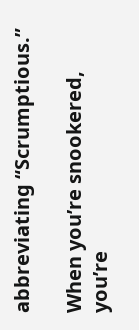abbreviating “Scrumptious.”

When you’re snookered, you’re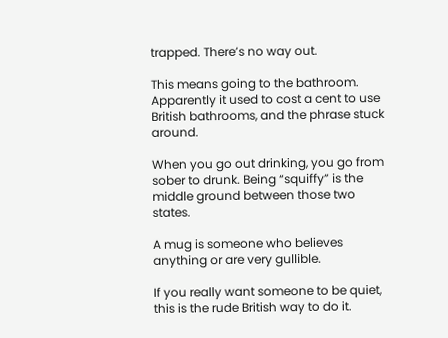trapped. There’s no way out.

This means going to the bathroom. Apparently it used to cost a cent to use British bathrooms, and the phrase stuck around.

When you go out drinking, you go from sober to drunk. Being “squiffy” is the middle ground between those two states.

A mug is someone who believes anything or are very gullible.

If you really want someone to be quiet, this is the rude British way to do it.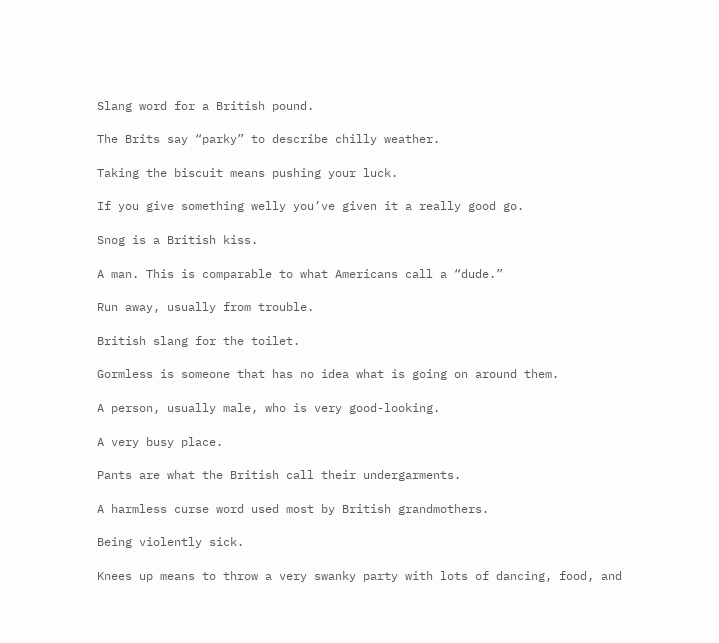Slang word for a British pound.

The Brits say “parky” to describe chilly weather.

Taking the biscuit means pushing your luck.

If you give something welly you’ve given it a really good go.

Snog is a British kiss.

A man. This is comparable to what Americans call a “dude.”

Run away, usually from trouble.

British slang for the toilet.

Gormless is someone that has no idea what is going on around them.

A person, usually male, who is very good-looking.

A very busy place.

Pants are what the British call their undergarments.

A harmless curse word used most by British grandmothers.

Being violently sick.

Knees up means to throw a very swanky party with lots of dancing, food, and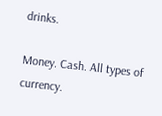drinks.

Money. Cash. All types of currency.